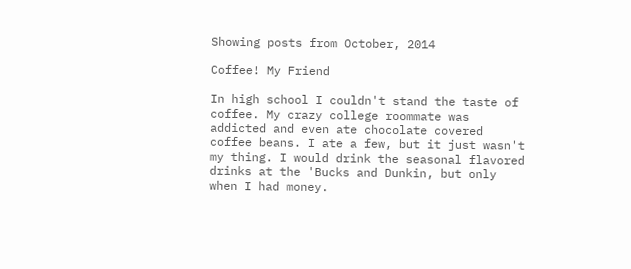Showing posts from October, 2014

Coffee! My Friend

In high school I couldn't stand the taste of coffee. My crazy college roommate was addicted and even ate chocolate covered coffee beans. I ate a few, but it just wasn't my thing. I would drink the seasonal flavored drinks at the 'Bucks and Dunkin, but only when I had money.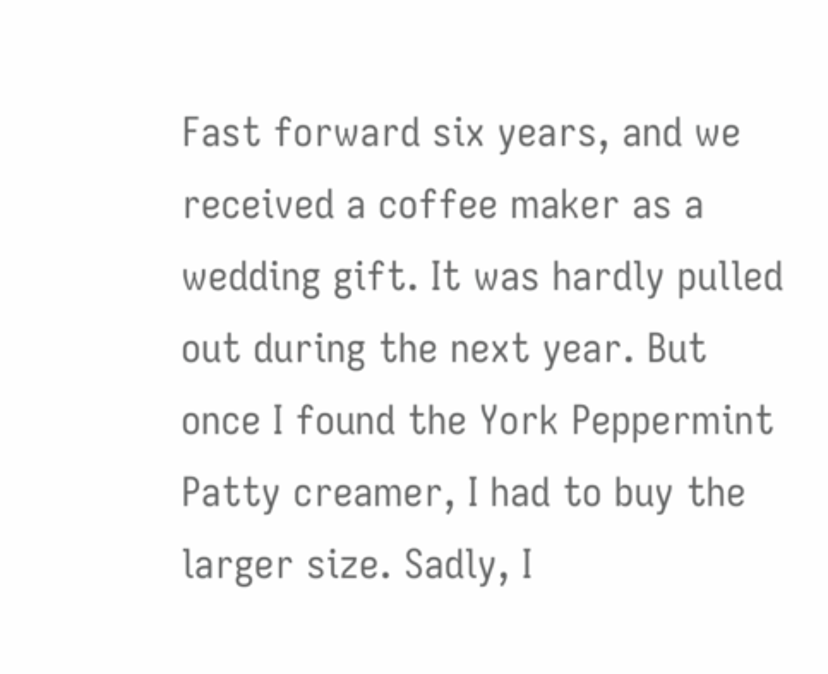Fast forward six years, and we received a coffee maker as a wedding gift. It was hardly pulled out during the next year. But once I found the York Peppermint Patty creamer, I had to buy the larger size. Sadly, I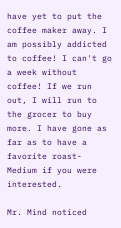have yet to put the coffee maker away. I am possibly addicted to coffee! I can't go a week without coffee! If we run out, I will run to the grocer to buy more. I have gone as far as to have a favorite roast- Medium if you were interested.

Mr. Mind noticed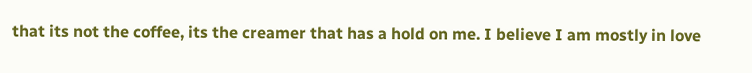that its not the coffee, its the creamer that has a hold on me. I believe I am mostly in love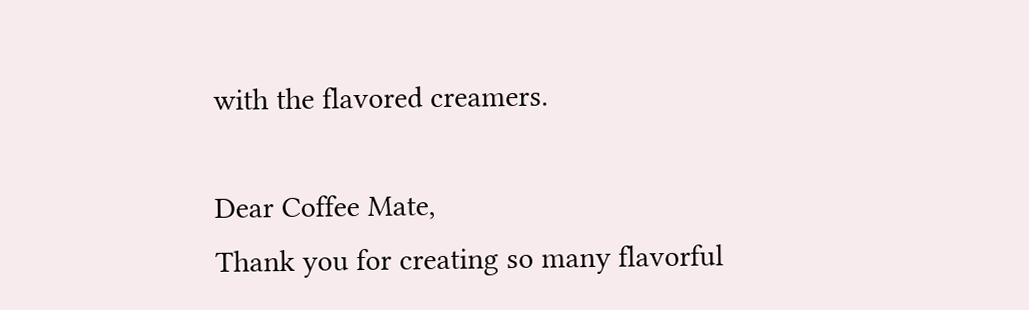with the flavored creamers.

Dear Coffee Mate,
Thank you for creating so many flavorful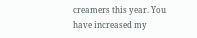creamers this year. You have increased my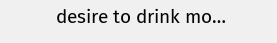desire to drink mo…